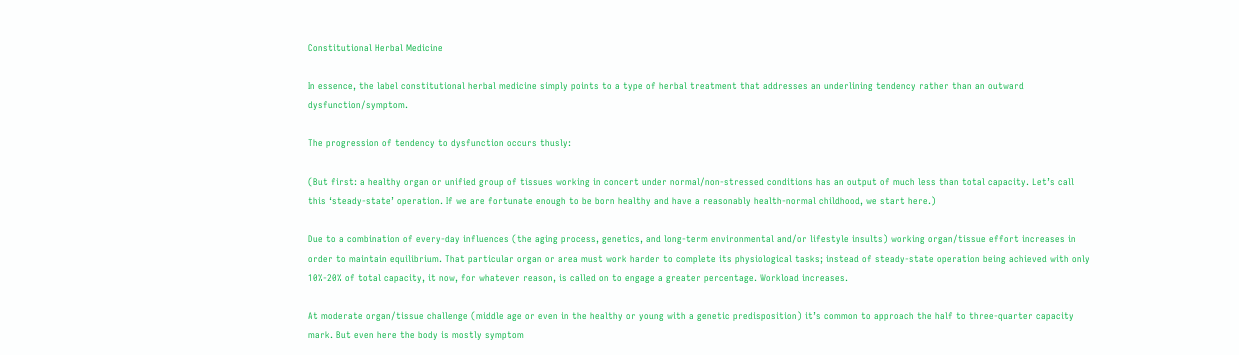Constitutional Herbal Medicine

In essence, the label constitutional herbal medicine simply points to a type of herbal treatment that addresses an underlining tendency rather than an outward dysfunction/symptom.

The progression of tendency to dysfunction occurs thusly:

(But first: a healthy organ or unified group of tissues working in concert under normal/non-stressed conditions has an output of much less than total capacity. Let’s call this ‘steady-state’ operation. If we are fortunate enough to be born healthy and have a reasonably health-normal childhood, we start here.)

Due to a combination of every-day influences (the aging process, genetics, and long-term environmental and/or lifestyle insults) working organ/tissue effort increases in order to maintain equilibrium. That particular organ or area must work harder to complete its physiological tasks; instead of steady-state operation being achieved with only 10%-20% of total capacity, it now, for whatever reason, is called on to engage a greater percentage. Workload increases.

At moderate organ/tissue challenge (middle age or even in the healthy or young with a genetic predisposition) it’s common to approach the half to three-quarter capacity mark. But even here the body is mostly symptom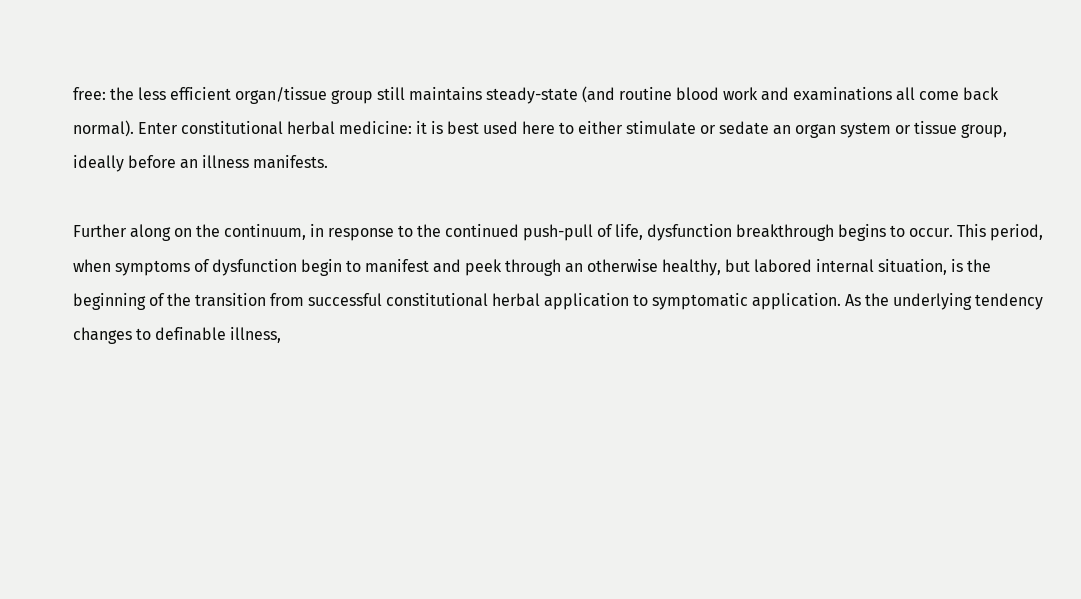free: the less efficient organ/tissue group still maintains steady-state (and routine blood work and examinations all come back normal). Enter constitutional herbal medicine: it is best used here to either stimulate or sedate an organ system or tissue group, ideally before an illness manifests.

Further along on the continuum, in response to the continued push-pull of life, dysfunction breakthrough begins to occur. This period, when symptoms of dysfunction begin to manifest and peek through an otherwise healthy, but labored internal situation, is the beginning of the transition from successful constitutional herbal application to symptomatic application. As the underlying tendency changes to definable illness,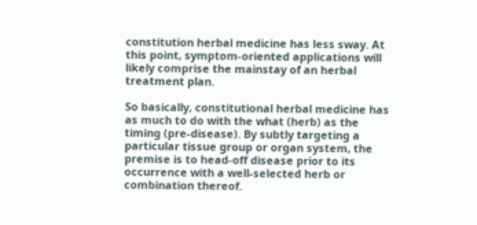constitution herbal medicine has less sway. At this point, symptom-oriented applications will likely comprise the mainstay of an herbal treatment plan.

So basically, constitutional herbal medicine has as much to do with the what (herb) as the timing (pre-disease). By subtly targeting a particular tissue group or organ system, the premise is to head-off disease prior to its occurrence with a well-selected herb or combination thereof.